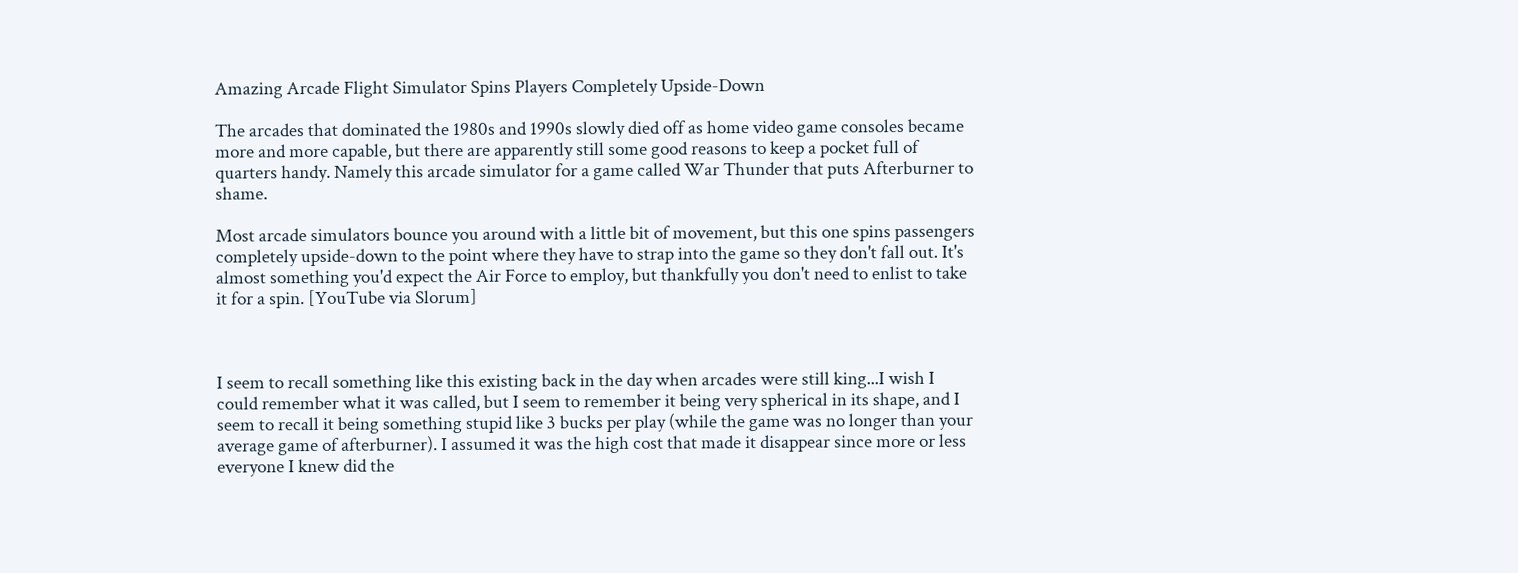Amazing Arcade Flight Simulator Spins Players Completely Upside-Down

The arcades that dominated the 1980s and 1990s slowly died off as home video game consoles became more and more capable, but there are apparently still some good reasons to keep a pocket full of quarters handy. Namely this arcade simulator for a game called War Thunder that puts Afterburner to shame.

Most arcade simulators bounce you around with a little bit of movement, but this one spins passengers completely upside-down to the point where they have to strap into the game so they don't fall out. It's almost something you'd expect the Air Force to employ, but thankfully you don't need to enlist to take it for a spin. [YouTube via Slorum]



I seem to recall something like this existing back in the day when arcades were still king...I wish I could remember what it was called, but I seem to remember it being very spherical in its shape, and I seem to recall it being something stupid like 3 bucks per play (while the game was no longer than your average game of afterburner). I assumed it was the high cost that made it disappear since more or less everyone I knew did the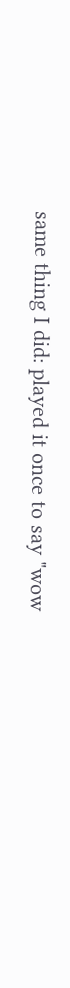same thing I did: played it once to say "wow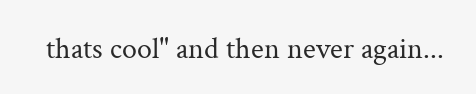thats cool" and then never again...